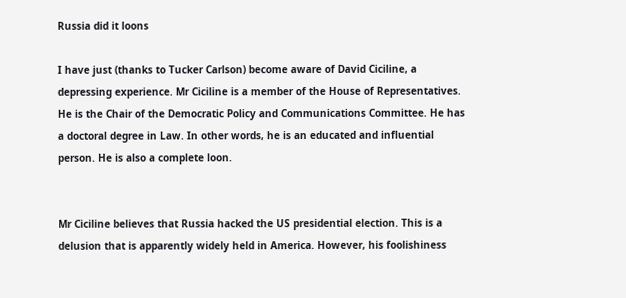Russia did it loons

I have just (thanks to Tucker Carlson) become aware of David Ciciline, a depressing experience. Mr Ciciline is a member of the House of Representatives. He is the Chair of the Democratic Policy and Communications Committee. He has a doctoral degree in Law. In other words, he is an educated and influential person. He is also a complete loon.


Mr Ciciline believes that Russia hacked the US presidential election. This is a delusion that is apparently widely held in America. However, his foolishiness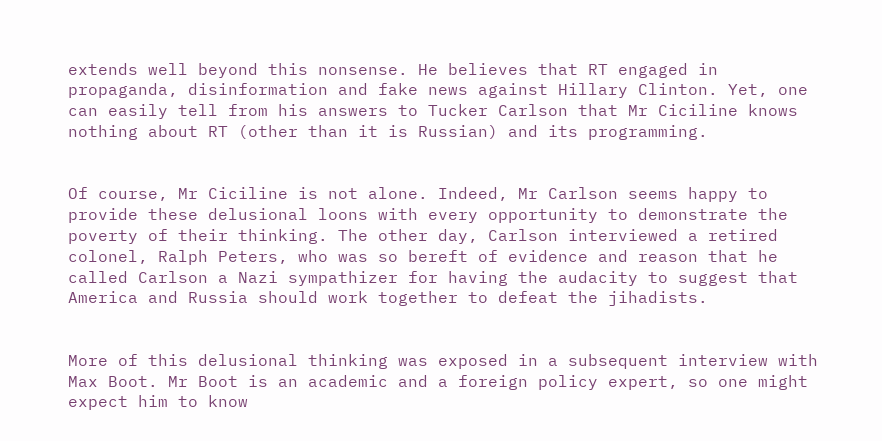extends well beyond this nonsense. He believes that RT engaged in propaganda, disinformation and fake news against Hillary Clinton. Yet, one can easily tell from his answers to Tucker Carlson that Mr Ciciline knows nothing about RT (other than it is Russian) and its programming.


Of course, Mr Ciciline is not alone. Indeed, Mr Carlson seems happy to provide these delusional loons with every opportunity to demonstrate the poverty of their thinking. The other day, Carlson interviewed a retired colonel, Ralph Peters, who was so bereft of evidence and reason that he called Carlson a Nazi sympathizer for having the audacity to suggest that America and Russia should work together to defeat the jihadists.


More of this delusional thinking was exposed in a subsequent interview with Max Boot. Mr Boot is an academic and a foreign policy expert, so one might expect him to know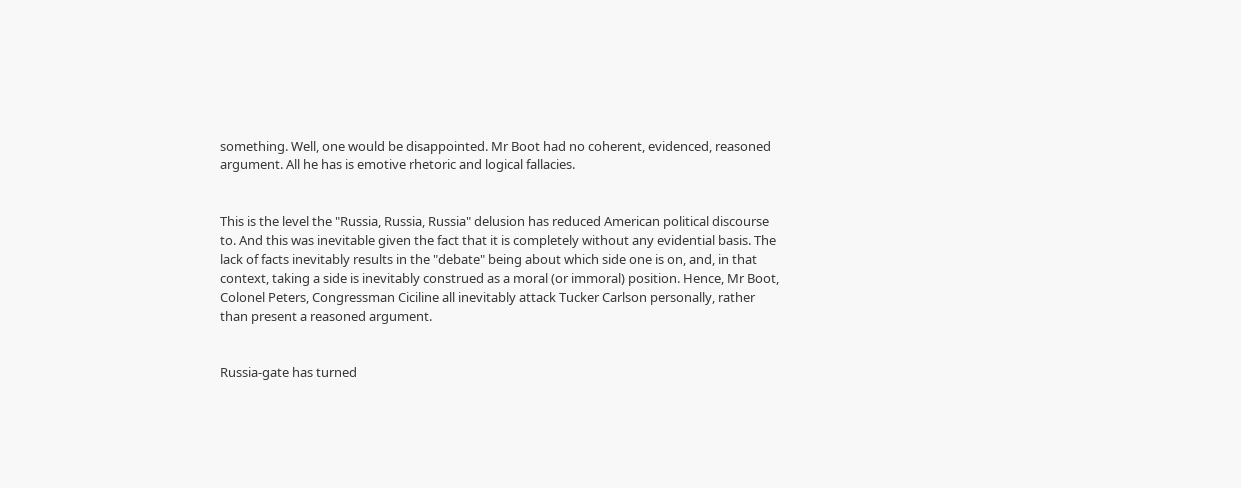something. Well, one would be disappointed. Mr Boot had no coherent, evidenced, reasoned argument. All he has is emotive rhetoric and logical fallacies.


This is the level the "Russia, Russia, Russia" delusion has reduced American political discourse to. And this was inevitable given the fact that it is completely without any evidential basis. The lack of facts inevitably results in the "debate" being about which side one is on, and, in that context, taking a side is inevitably construed as a moral (or immoral) position. Hence, Mr Boot, Colonel Peters, Congressman Ciciline all inevitably attack Tucker Carlson personally, rather than present a reasoned argument.


Russia-gate has turned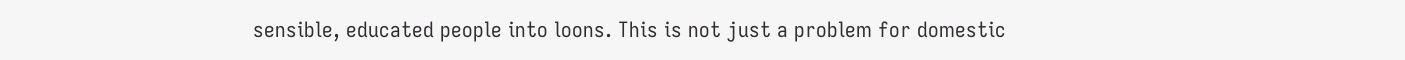sensible, educated people into loons. This is not just a problem for domestic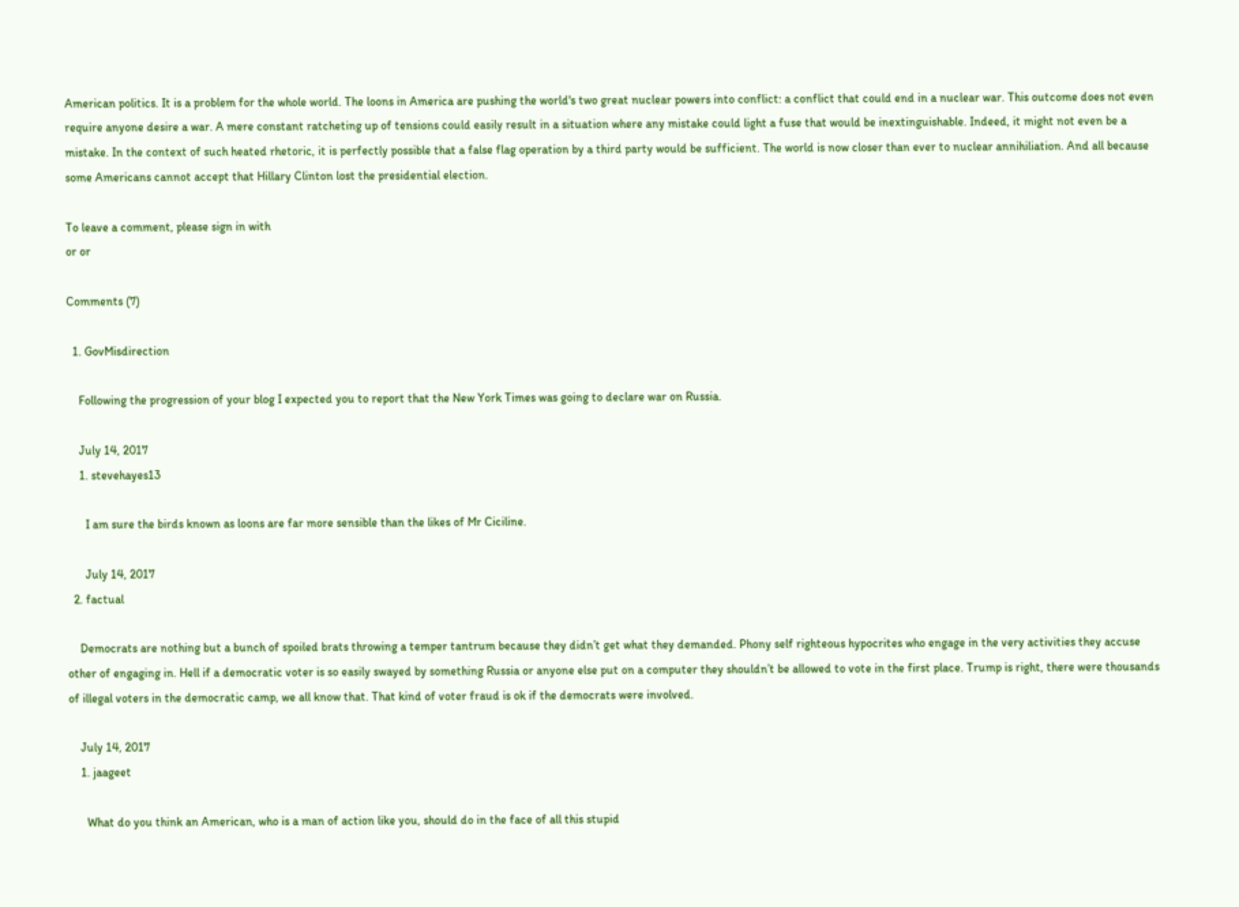American politics. It is a problem for the whole world. The loons in America are pushing the world's two great nuclear powers into conflict: a conflict that could end in a nuclear war. This outcome does not even require anyone desire a war. A mere constant ratcheting up of tensions could easily result in a situation where any mistake could light a fuse that would be inextinguishable. Indeed, it might not even be a mistake. In the context of such heated rhetoric, it is perfectly possible that a false flag operation by a third party would be sufficient. The world is now closer than ever to nuclear annihiliation. And all because some Americans cannot accept that Hillary Clinton lost the presidential election.

To leave a comment, please sign in with
or or

Comments (7)

  1. GovMisdirection

    Following the progression of your blog I expected you to report that the New York Times was going to declare war on Russia.

    July 14, 2017
    1. stevehayes13

      I am sure the birds known as loons are far more sensible than the likes of Mr Ciciline.

      July 14, 2017
  2. factual

    Democrats are nothing but a bunch of spoiled brats throwing a temper tantrum because they didn’t get what they demanded. Phony self righteous hypocrites who engage in the very activities they accuse other of engaging in. Hell if a democratic voter is so easily swayed by something Russia or anyone else put on a computer they shouldn’t be allowed to vote in the first place. Trump is right, there were thousands of illegal voters in the democratic camp, we all know that. That kind of voter fraud is ok if the democrats were involved.

    July 14, 2017
    1. jaageet

      What do you think an American, who is a man of action like you, should do in the face of all this stupid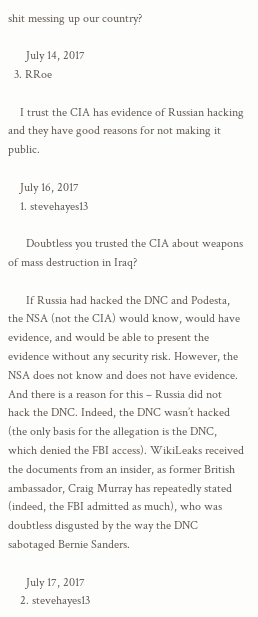shit messing up our country?

      July 14, 2017
  3. RRoe

    I trust the CIA has evidence of Russian hacking and they have good reasons for not making it public.

    July 16, 2017
    1. stevehayes13

      Doubtless you trusted the CIA about weapons of mass destruction in Iraq?

      If Russia had hacked the DNC and Podesta, the NSA (not the CIA) would know, would have evidence, and would be able to present the evidence without any security risk. However, the NSA does not know and does not have evidence. And there is a reason for this – Russia did not hack the DNC. Indeed, the DNC wasn’t hacked (the only basis for the allegation is the DNC, which denied the FBI access). WikiLeaks received the documents from an insider, as former British ambassador, Craig Murray has repeatedly stated (indeed, the FBI admitted as much), who was doubtless disgusted by the way the DNC sabotaged Bernie Sanders.

      July 17, 2017
    2. stevehayes13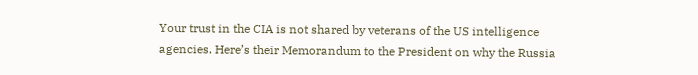Your trust in the CIA is not shared by veterans of the US intelligence agencies. Here’s their Memorandum to the President on why the Russia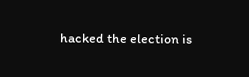hacked the election is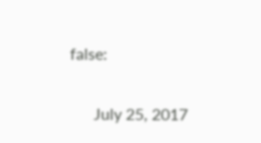false:

      July 25, 2017